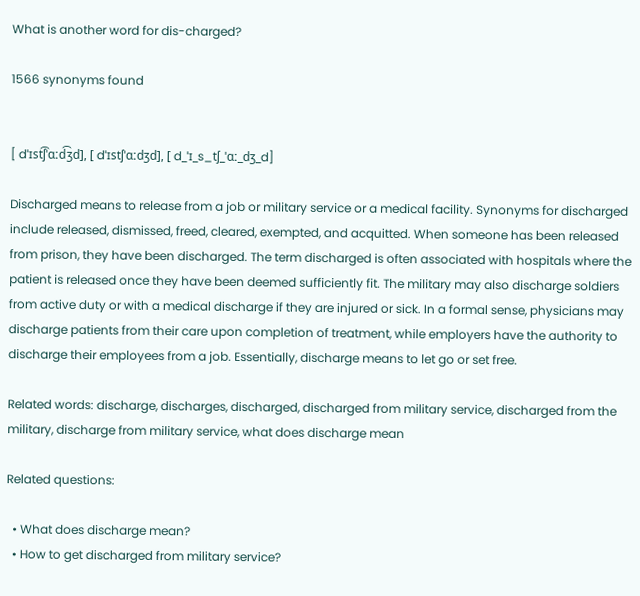What is another word for dis-charged?

1566 synonyms found


[ dˈɪst͡ʃˈɑːd͡ʒd], [ dˈɪstʃˈɑːdʒd], [ d_ˈɪ_s_tʃ_ˈɑː_dʒ_d]

Discharged means to release from a job or military service or a medical facility. Synonyms for discharged include released, dismissed, freed, cleared, exempted, and acquitted. When someone has been released from prison, they have been discharged. The term discharged is often associated with hospitals where the patient is released once they have been deemed sufficiently fit. The military may also discharge soldiers from active duty or with a medical discharge if they are injured or sick. In a formal sense, physicians may discharge patients from their care upon completion of treatment, while employers have the authority to discharge their employees from a job. Essentially, discharge means to let go or set free.

Related words: discharge, discharges, discharged, discharged from military service, discharged from the military, discharge from military service, what does discharge mean

Related questions:

  • What does discharge mean?
  • How to get discharged from military service?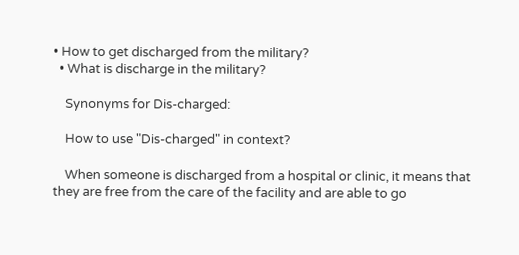• How to get discharged from the military?
  • What is discharge in the military?

    Synonyms for Dis-charged:

    How to use "Dis-charged" in context?

    When someone is discharged from a hospital or clinic, it means that they are free from the care of the facility and are able to go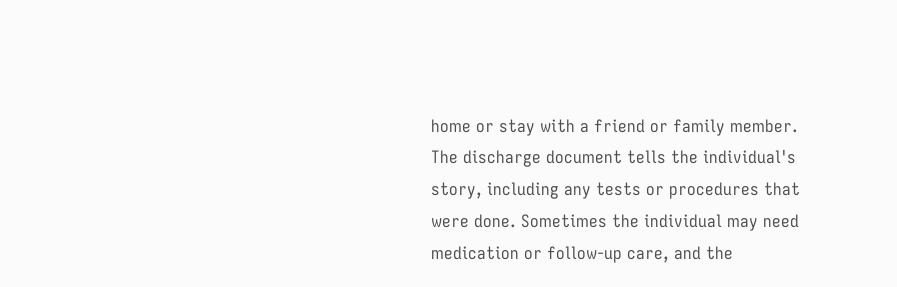home or stay with a friend or family member. The discharge document tells the individual's story, including any tests or procedures that were done. Sometimes the individual may need medication or follow-up care, and the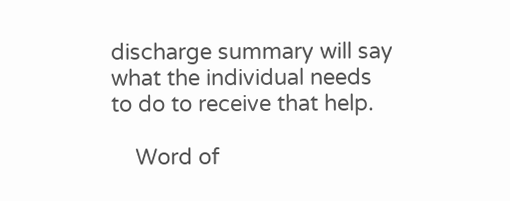discharge summary will say what the individual needs to do to receive that help.

    Word of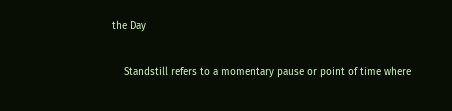the Day

    Standstill refers to a momentary pause or point of time where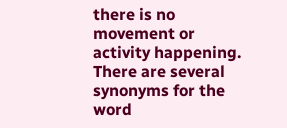there is no movement or activity happening. There are several synonyms for the word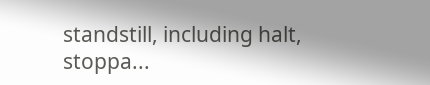standstill, including halt, stoppa...